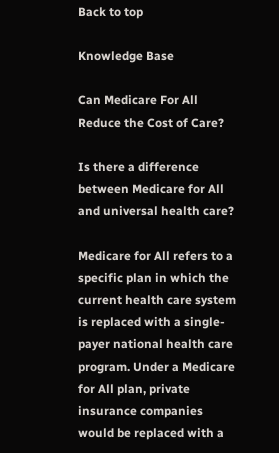Back to top

Knowledge Base

Can Medicare For All Reduce the Cost of Care?

Is there a difference between Medicare for All and universal health care?

Medicare for All refers to a specific plan in which the current health care system is replaced with a single-payer national health care program. Under a Medicare for All plan, private insurance companies would be replaced with a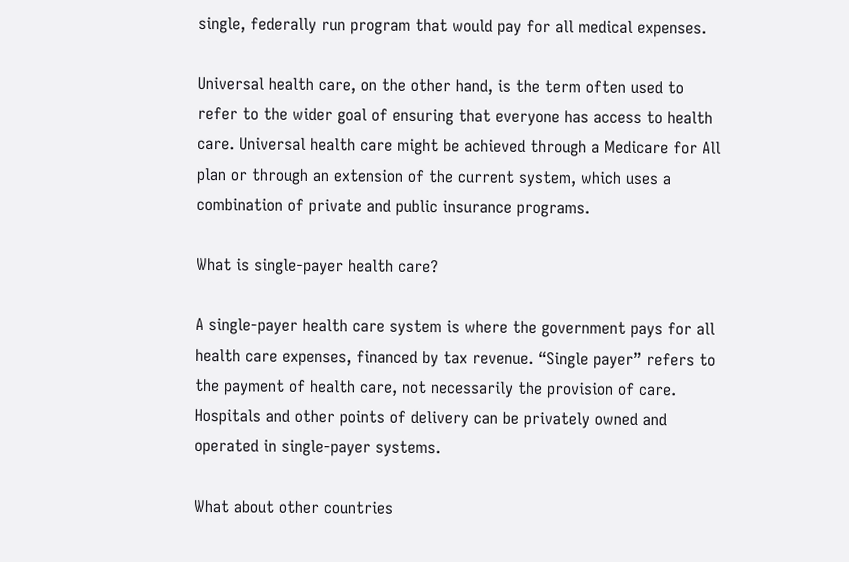single, federally run program that would pay for all medical expenses.

Universal health care, on the other hand, is the term often used to refer to the wider goal of ensuring that everyone has access to health care. Universal health care might be achieved through a Medicare for All plan or through an extension of the current system, which uses a combination of private and public insurance programs.

What is single-payer health care?

A single-payer health care system is where the government pays for all health care expenses, financed by tax revenue. “Single payer” refers to the payment of health care, not necessarily the provision of care. Hospitals and other points of delivery can be privately owned and operated in single-payer systems.

What about other countries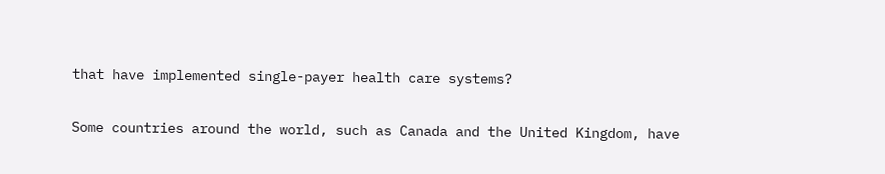that have implemented single-payer health care systems?

Some countries around the world, such as Canada and the United Kingdom, have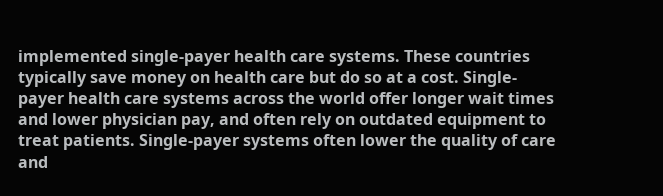implemented single-payer health care systems. These countries typically save money on health care but do so at a cost. Single-payer health care systems across the world offer longer wait times and lower physician pay, and often rely on outdated equipment to treat patients. Single-payer systems often lower the quality of care and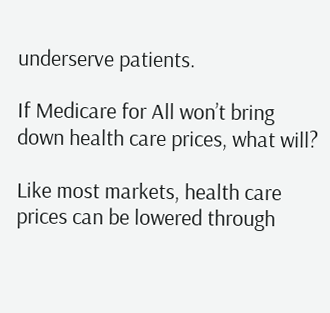underserve patients.

If Medicare for All won’t bring down health care prices, what will?

Like most markets, health care prices can be lowered through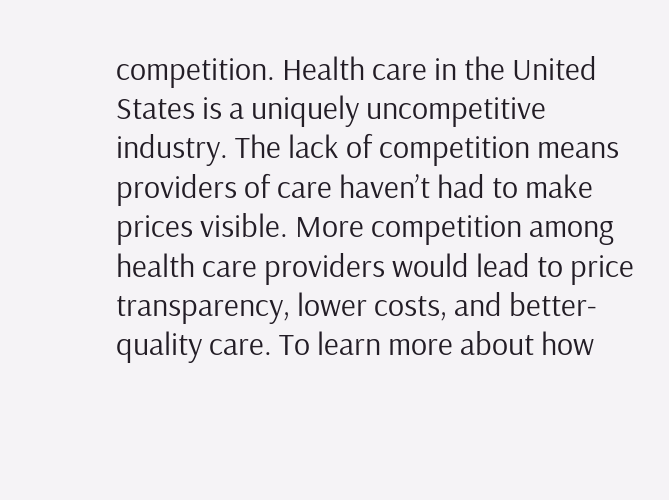competition. Health care in the United States is a uniquely uncompetitive industry. The lack of competition means providers of care haven’t had to make prices visible. More competition among health care providers would lead to price transparency, lower costs, and better-quality care. To learn more about how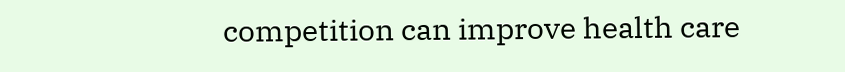competition can improve health care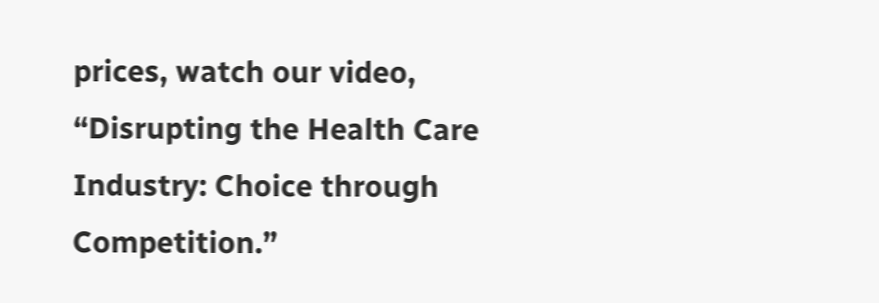prices, watch our video, “Disrupting the Health Care Industry: Choice through Competition.”